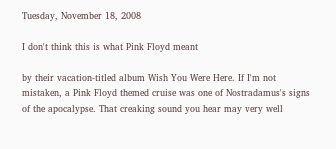Tuesday, November 18, 2008

I don't think this is what Pink Floyd meant

by their vacation-titled album Wish You Were Here. If I'm not mistaken, a Pink Floyd themed cruise was one of Nostradamus's signs of the apocalypse. That creaking sound you hear may very well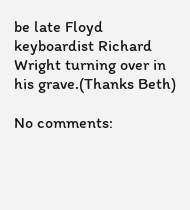be late Floyd keyboardist Richard Wright turning over in his grave.(Thanks Beth)

No comments: